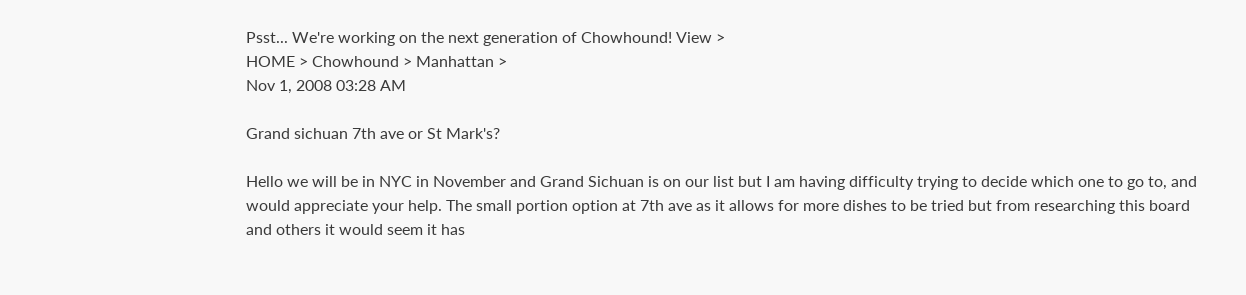Psst... We're working on the next generation of Chowhound! View >
HOME > Chowhound > Manhattan >
Nov 1, 2008 03:28 AM

Grand sichuan 7th ave or St Mark's?

Hello we will be in NYC in November and Grand Sichuan is on our list but I am having difficulty trying to decide which one to go to, and would appreciate your help. The small portion option at 7th ave as it allows for more dishes to be tried but from researching this board and others it would seem it has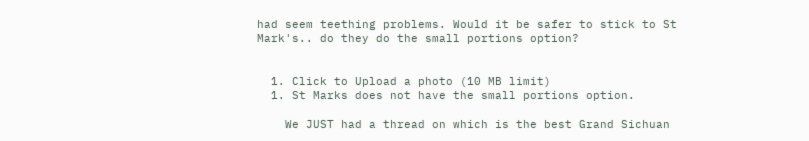had seem teething problems. Would it be safer to stick to St Mark's.. do they do the small portions option?


  1. Click to Upload a photo (10 MB limit)
  1. St Marks does not have the small portions option.

    We JUST had a thread on which is the best Grand Sichuan